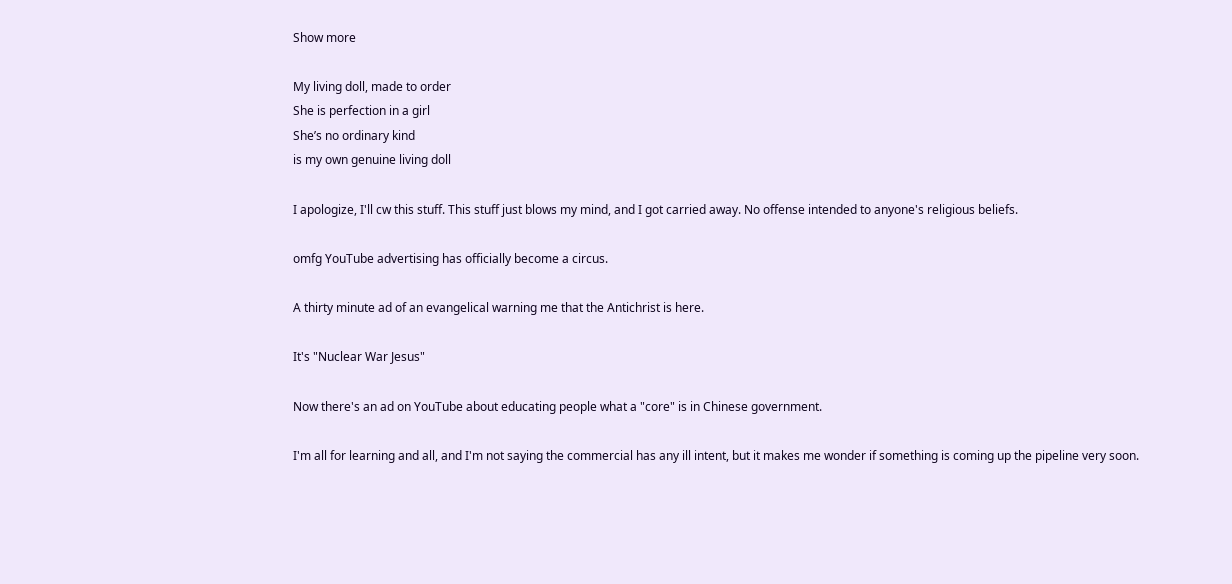Show more

My living doll, made to order
She is perfection in a girl
She’s no ordinary kind
is my own genuine living doll

I apologize, I'll cw this stuff. This stuff just blows my mind, and I got carried away. No offense intended to anyone's religious beliefs.

omfg YouTube advertising has officially become a circus.

A thirty minute ad of an evangelical warning me that the Antichrist is here.

It's "Nuclear War Jesus"

Now there's an ad on YouTube about educating people what a "core" is in Chinese government.

I'm all for learning and all, and I'm not saying the commercial has any ill intent, but it makes me wonder if something is coming up the pipeline very soon.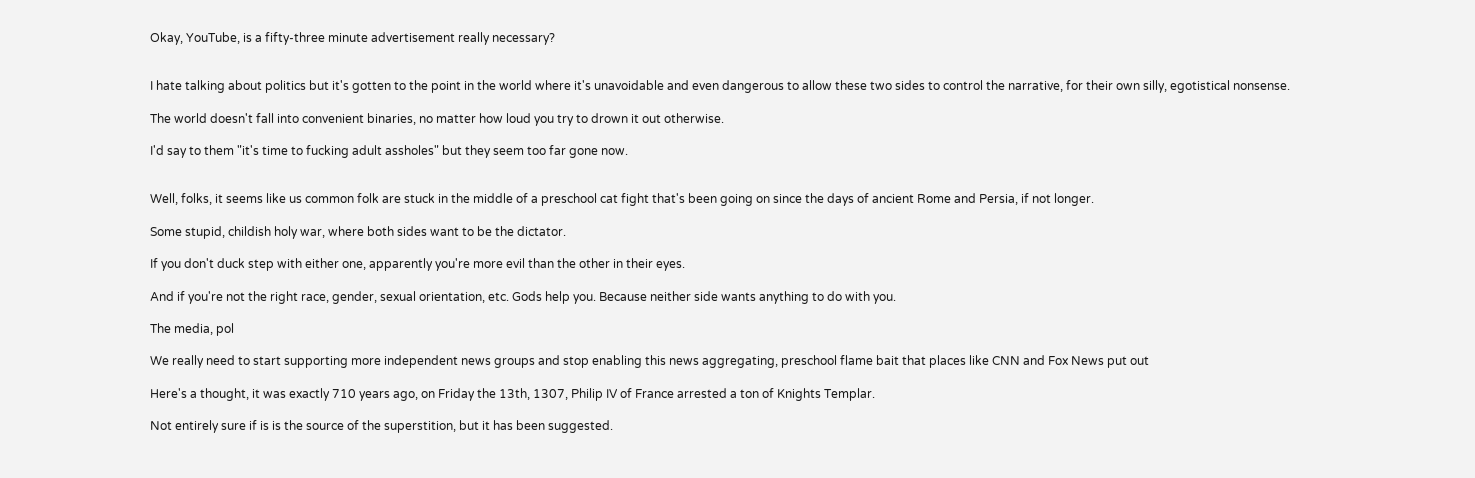Okay, YouTube, is a fifty-three minute advertisement really necessary?


I hate talking about politics but it's gotten to the point in the world where it's unavoidable and even dangerous to allow these two sides to control the narrative, for their own silly, egotistical nonsense.

The world doesn't fall into convenient binaries, no matter how loud you try to drown it out otherwise.

I'd say to them "it's time to fucking adult assholes" but they seem too far gone now.


Well, folks, it seems like us common folk are stuck in the middle of a preschool cat fight that's been going on since the days of ancient Rome and Persia, if not longer.

Some stupid, childish holy war, where both sides want to be the dictator.

If you don't duck step with either one, apparently you're more evil than the other in their eyes.

And if you're not the right race, gender, sexual orientation, etc. Gods help you. Because neither side wants anything to do with you.

The media, pol

We really need to start supporting more independent news groups and stop enabling this news aggregating, preschool flame bait that places like CNN and Fox News put out

Here's a thought, it was exactly 710 years ago, on Friday the 13th, 1307, Philip IV of France arrested a ton of Knights Templar.

Not entirely sure if is is the source of the superstition, but it has been suggested.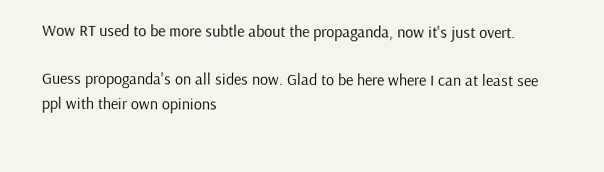Wow RT used to be more subtle about the propaganda, now it's just overt.

Guess propoganda's on all sides now. Glad to be here where I can at least see ppl with their own opinions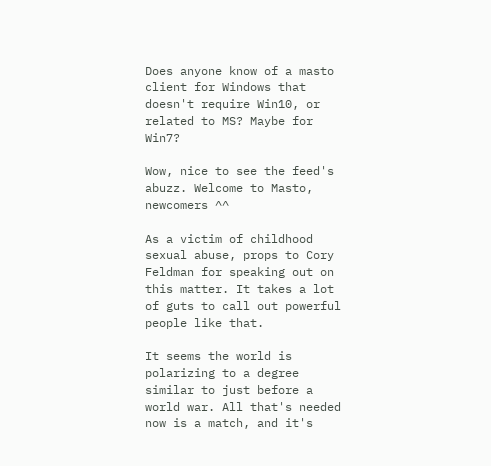Does anyone know of a masto client for Windows that doesn't require Win10, or related to MS? Maybe for Win7?

Wow, nice to see the feed's abuzz. Welcome to Masto, newcomers ^^

As a victim of childhood sexual abuse, props to Cory Feldman for speaking out on this matter. It takes a lot of guts to call out powerful people like that.

It seems the world is polarizing to a degree similar to just before a world war. All that's needed now is a match, and it's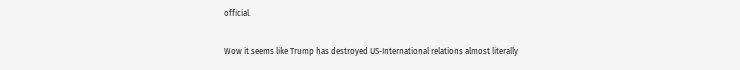official.

Wow it seems like Trump has destroyed US-International relations almost literally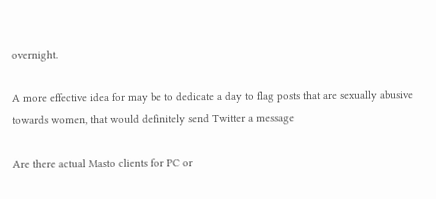overnight.

A more effective idea for may be to dedicate a day to flag posts that are sexually abusive towards women, that would definitely send Twitter a message

Are there actual Masto clients for PC or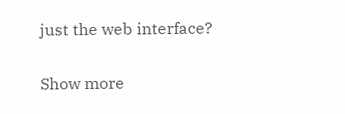just the web interface?

Show more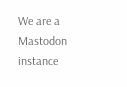We are a Mastodon instance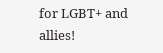for LGBT+ and allies!